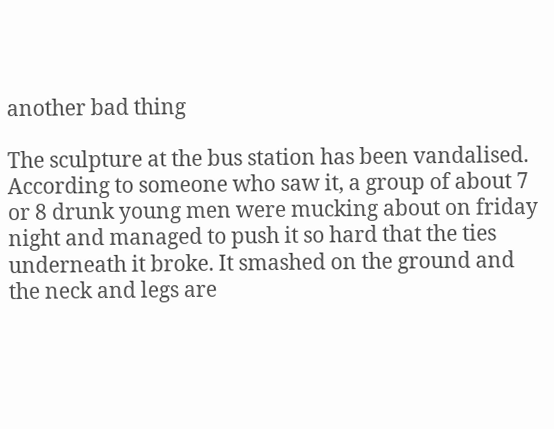another bad thing

The sculpture at the bus station has been vandalised. According to someone who saw it, a group of about 7 or 8 drunk young men were mucking about on friday night and managed to push it so hard that the ties underneath it broke. It smashed on the ground and the neck and legs are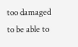too damaged to be able to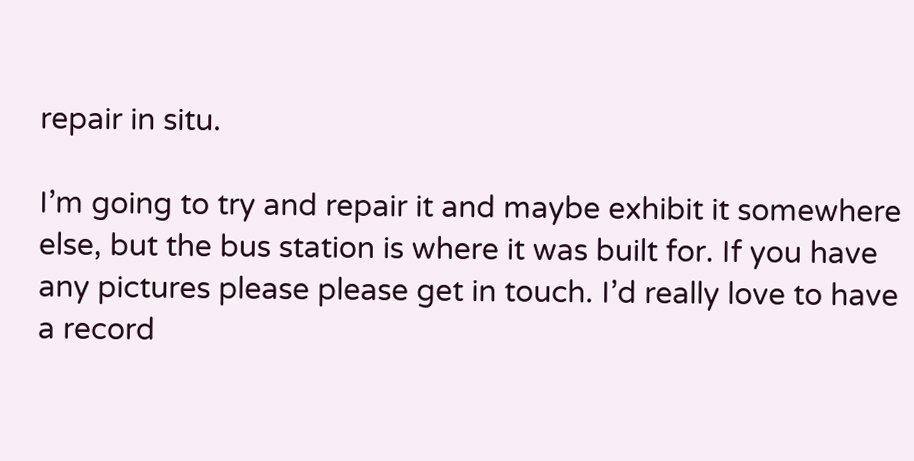repair in situ.

I’m going to try and repair it and maybe exhibit it somewhere else, but the bus station is where it was built for. If you have any pictures please please get in touch. I’d really love to have a record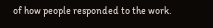of how people responded to the work.